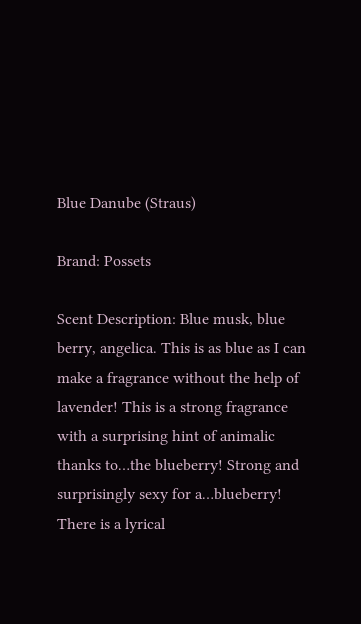Blue Danube (Straus)

Brand: Possets

Scent Description: Blue musk, blue berry, angelica. This is as blue as I can make a fragrance without the help of lavender! This is a strong fragrance with a surprising hint of animalic thanks to…the blueberry! Strong and surprisingly sexy for a…blueberry! There is a lyrical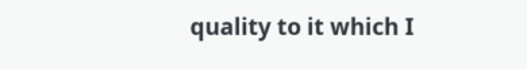quality to it which I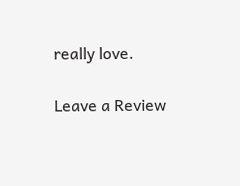really love.

Leave a Review